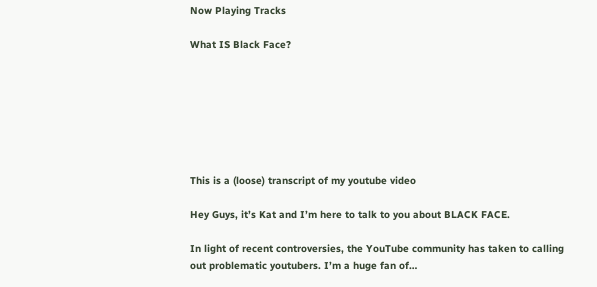Now Playing Tracks

What IS Black Face?







This is a (loose) transcript of my youtube video

Hey Guys, it’s Kat and I’m here to talk to you about BLACK FACE.

In light of recent controversies, the YouTube community has taken to calling out problematic youtubers. I’m a huge fan of…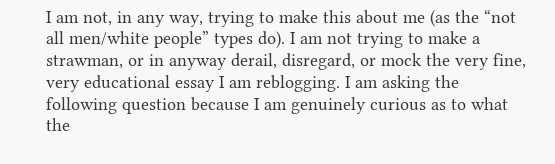I am not, in any way, trying to make this about me (as the “not all men/white people” types do). I am not trying to make a strawman, or in anyway derail, disregard, or mock the very fine, very educational essay I am reblogging. I am asking the following question because I am genuinely curious as to what the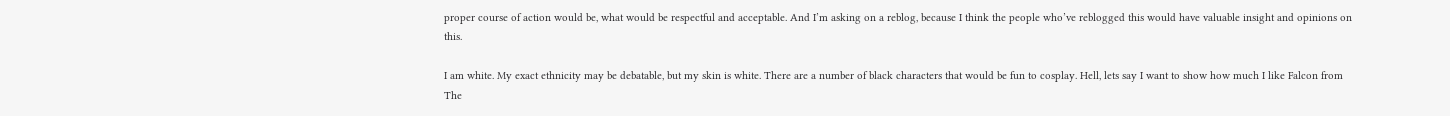proper course of action would be, what would be respectful and acceptable. And I’m asking on a reblog, because I think the people who’ve reblogged this would have valuable insight and opinions on this.

I am white. My exact ethnicity may be debatable, but my skin is white. There are a number of black characters that would be fun to cosplay. Hell, lets say I want to show how much I like Falcon from The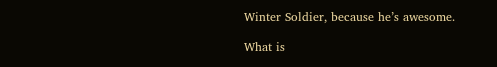Winter Soldier, because he’s awesome.

What is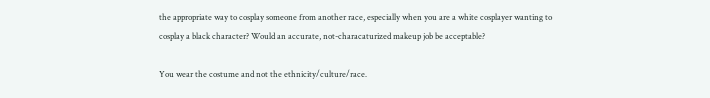the appropriate way to cosplay someone from another race, especially when you are a white cosplayer wanting to cosplay a black character? Would an accurate, not-characaturized makeup job be acceptable?

You wear the costume and not the ethnicity/culture/race.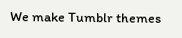We make Tumblr themes